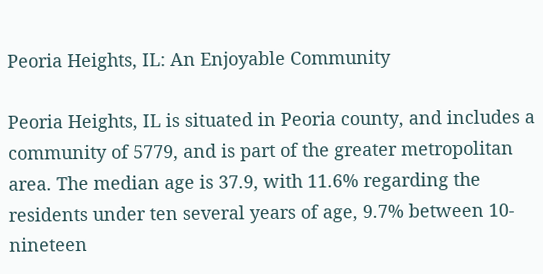Peoria Heights, IL: An Enjoyable Community

Peoria Heights, IL is situated in Peoria county, and includes a community of 5779, and is part of the greater metropolitan area. The median age is 37.9, with 11.6% regarding the residents under ten several years of age, 9.7% between 10-nineteen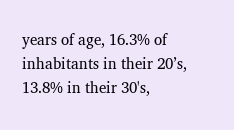years of age, 16.3% of inhabitants in their 20’s, 13.8% in their 30's,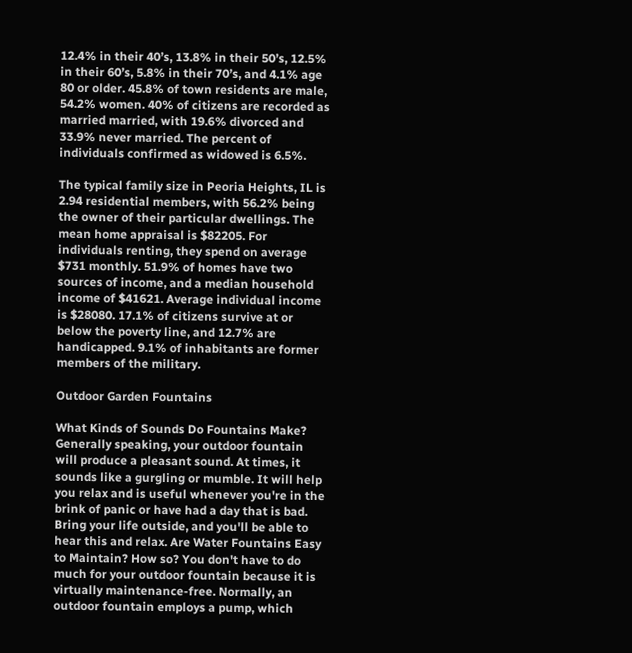12.4% in their 40’s, 13.8% in their 50’s, 12.5% in their 60’s, 5.8% in their 70’s, and 4.1% age 80 or older. 45.8% of town residents are male, 54.2% women. 40% of citizens are recorded as married married, with 19.6% divorced and 33.9% never married. The percent of individuals confirmed as widowed is 6.5%.

The typical family size in Peoria Heights, IL is 2.94 residential members, with 56.2% being the owner of their particular dwellings. The mean home appraisal is $82205. For individuals renting, they spend on average $731 monthly. 51.9% of homes have two sources of income, and a median household income of $41621. Average individual income is $28080. 17.1% of citizens survive at or below the poverty line, and 12.7% are handicapped. 9.1% of inhabitants are former members of the military.

Outdoor Garden Fountains

What Kinds of Sounds Do Fountains Make? Generally speaking, your outdoor fountain will produce a pleasant sound. At times, it sounds like a gurgling or mumble. It will help you relax and is useful whenever you're in the brink of panic or have had a day that is bad. Bring your life outside, and you'll be able to hear this and relax. Are Water Fountains Easy to Maintain? How so? You don't have to do much for your outdoor fountain because it is virtually maintenance-free. Normally, an outdoor fountain employs a pump, which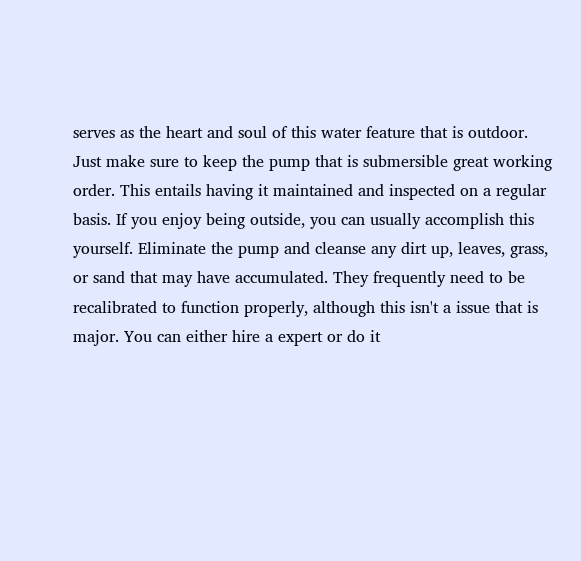serves as the heart and soul of this water feature that is outdoor. Just make sure to keep the pump that is submersible great working order. This entails having it maintained and inspected on a regular basis. If you enjoy being outside, you can usually accomplish this yourself. Eliminate the pump and cleanse any dirt up, leaves, grass, or sand that may have accumulated. They frequently need to be recalibrated to function properly, although this isn't a issue that is major. You can either hire a expert or do it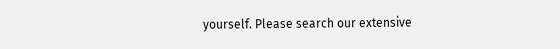yourself. Please search our extensive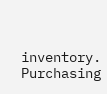inventory. Purchasing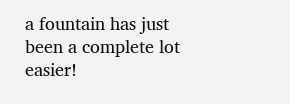a fountain has just been a complete lot easier!